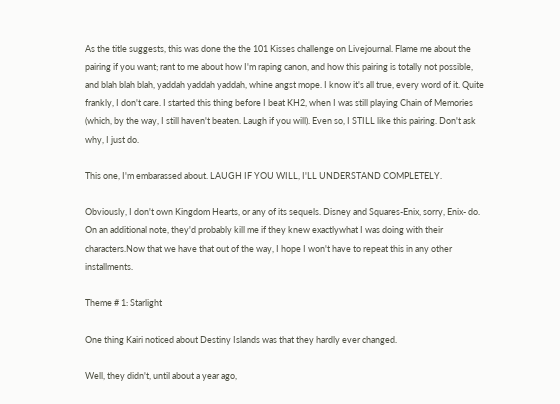As the title suggests, this was done the the 101 Kisses challenge on Livejournal. Flame me about the pairing if you want; rant to me about how I'm raping canon, and how this pairing is totally not possible, and blah blah blah, yaddah yaddah yaddah, whine angst mope. I know it's all true, every word of it. Quite frankly, I don't care. I started this thing before I beat KH2, when I was still playing Chain of Memories (which, by the way, I still haven't beaten. Laugh if you will). Even so, I STILL like this pairing. Don't ask why, I just do.

This one, I'm embarassed about. LAUGH IF YOU WILL, I'LL UNDERSTAND COMPLETELY.

Obviously, I don't own Kingdom Hearts, or any of its sequels. Disney and Squares-Enix, sorry, Enix- do. On an additional note, they'd probably kill me if they knew exactlywhat I was doing with their characters.Now that we have that out of the way, I hope I won't have to repeat this in any other installments.

Theme # 1: Starlight

One thing Kairi noticed about Destiny Islands was that they hardly ever changed.

Well, they didn't, until about a year ago,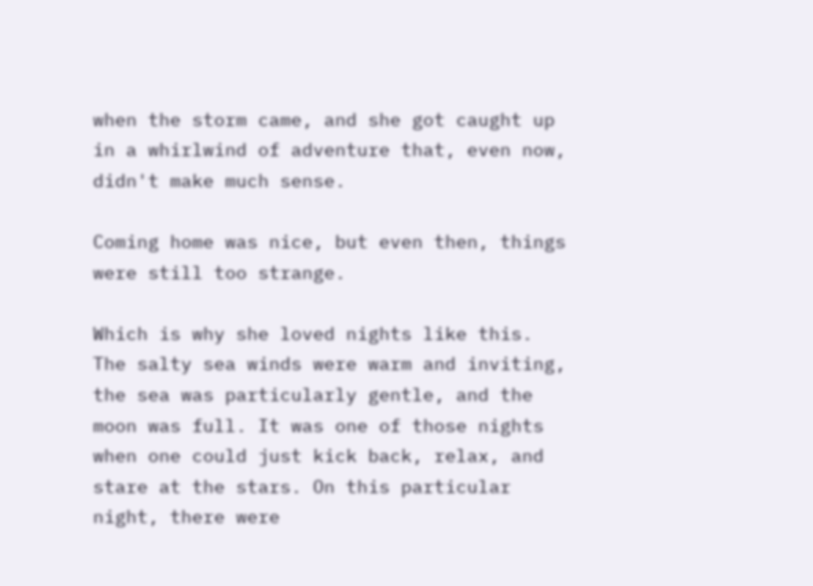when the storm came, and she got caught up in a whirlwind of adventure that, even now, didn't make much sense.

Coming home was nice, but even then, things were still too strange.

Which is why she loved nights like this. The salty sea winds were warm and inviting, the sea was particularly gentle, and the moon was full. It was one of those nights when one could just kick back, relax, and stare at the stars. On this particular night, there were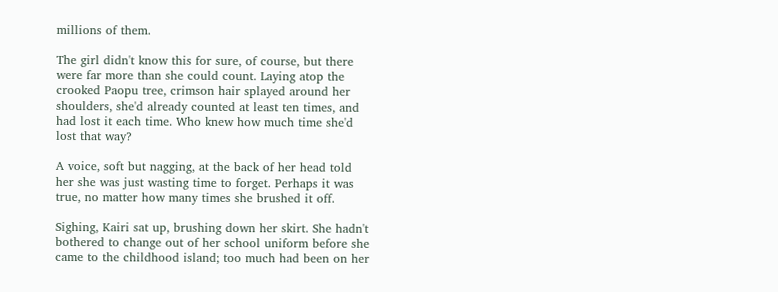millions of them.

The girl didn't know this for sure, of course, but there were far more than she could count. Laying atop the crooked Paopu tree, crimson hair splayed around her shoulders, she'd already counted at least ten times, and had lost it each time. Who knew how much time she'd lost that way?

A voice, soft but nagging, at the back of her head told her she was just wasting time to forget. Perhaps it was true, no matter how many times she brushed it off.

Sighing, Kairi sat up, brushing down her skirt. She hadn't bothered to change out of her school uniform before she came to the childhood island; too much had been on her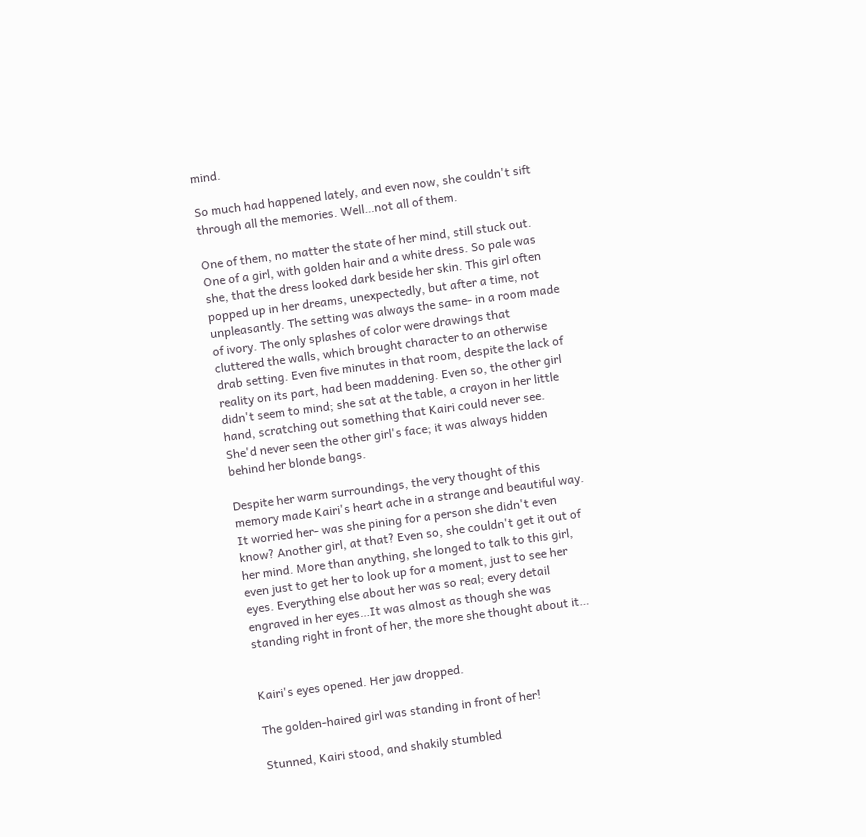mind.

So much had happened lately, and even now, she couldn't sift through all the memories. Well…not all of them.

One of them, no matter the state of her mind, still stuck out. One of a girl, with golden hair and a white dress. So pale was she, that the dress looked dark beside her skin. This girl often popped up in her dreams, unexpectedly, but after a time, not unpleasantly. The setting was always the same- in a room made of ivory. The only splashes of color were drawings that cluttered the walls, which brought character to an otherwise drab setting. Even five minutes in that room, despite the lack of reality on its part, had been maddening. Even so, the other girl didn't seem to mind; she sat at the table, a crayon in her little hand, scratching out something that Kairi could never see. She'd never seen the other girl's face; it was always hidden behind her blonde bangs.

Despite her warm surroundings, the very thought of this memory made Kairi's heart ache in a strange and beautiful way. It worried her- was she pining for a person she didn't even know? Another girl, at that? Even so, she couldn't get it out of her mind. More than anything, she longed to talk to this girl, even just to get her to look up for a moment, just to see her eyes. Everything else about her was so real; every detail engraved in her eyes…It was almost as though she was standing right in front of her, the more she thought about it…


Kairi's eyes opened. Her jaw dropped.

The golden-haired girl was standing in front of her!

Stunned, Kairi stood, and shakily stumbled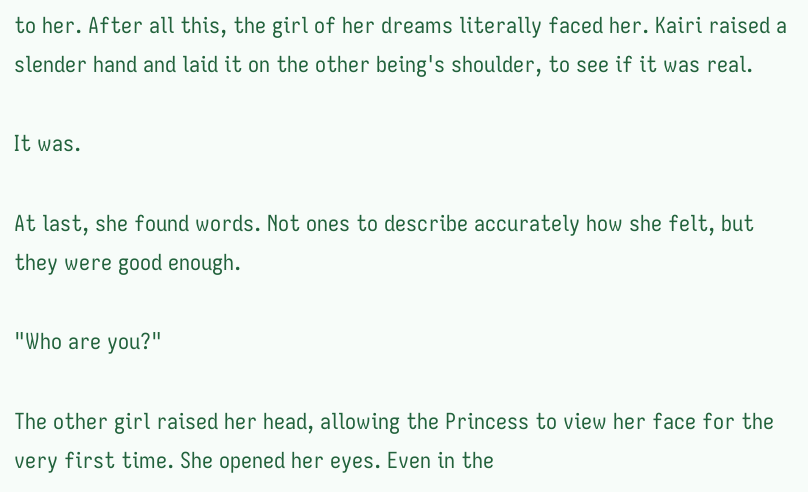to her. After all this, the girl of her dreams literally faced her. Kairi raised a slender hand and laid it on the other being's shoulder, to see if it was real.

It was.

At last, she found words. Not ones to describe accurately how she felt, but they were good enough.

"Who are you?"

The other girl raised her head, allowing the Princess to view her face for the very first time. She opened her eyes. Even in the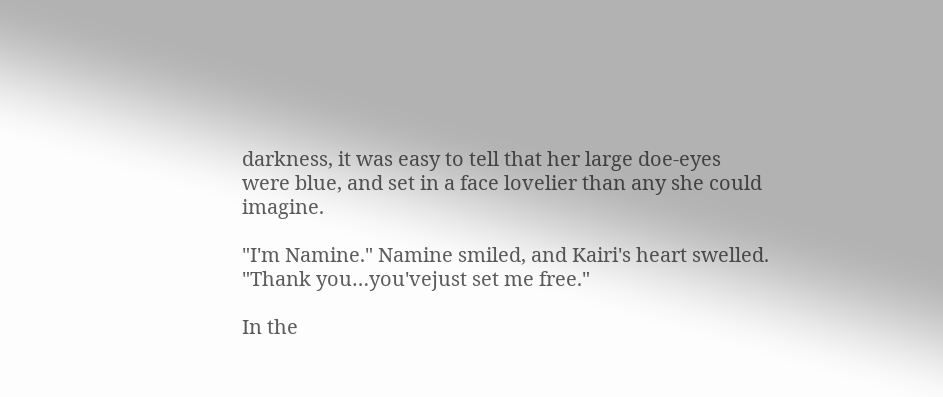darkness, it was easy to tell that her large doe-eyes were blue, and set in a face lovelier than any she could imagine.

"I'm Namine." Namine smiled, and Kairi's heart swelled. "Thank you…you'vejust set me free."

In the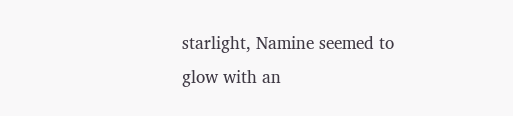starlight, Namine seemed to glow with an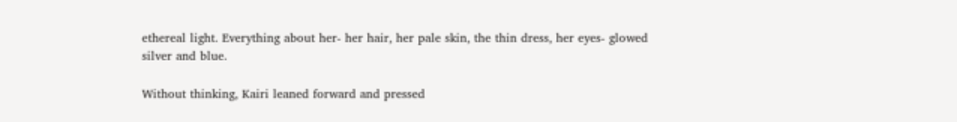ethereal light. Everything about her- her hair, her pale skin, the thin dress, her eyes- glowed silver and blue.

Without thinking, Kairi leaned forward and pressed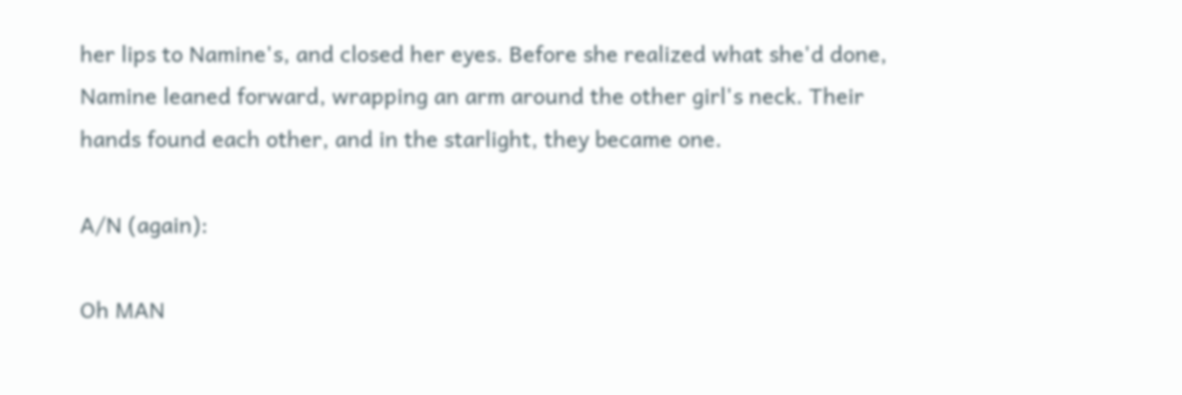her lips to Namine's, and closed her eyes. Before she realized what she'd done, Namine leaned forward, wrapping an arm around the other girl's neck. Their hands found each other, and in the starlight, they became one.

A/N (again):

Oh MAN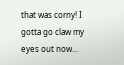that was corny! I gotta go claw my eyes out now...